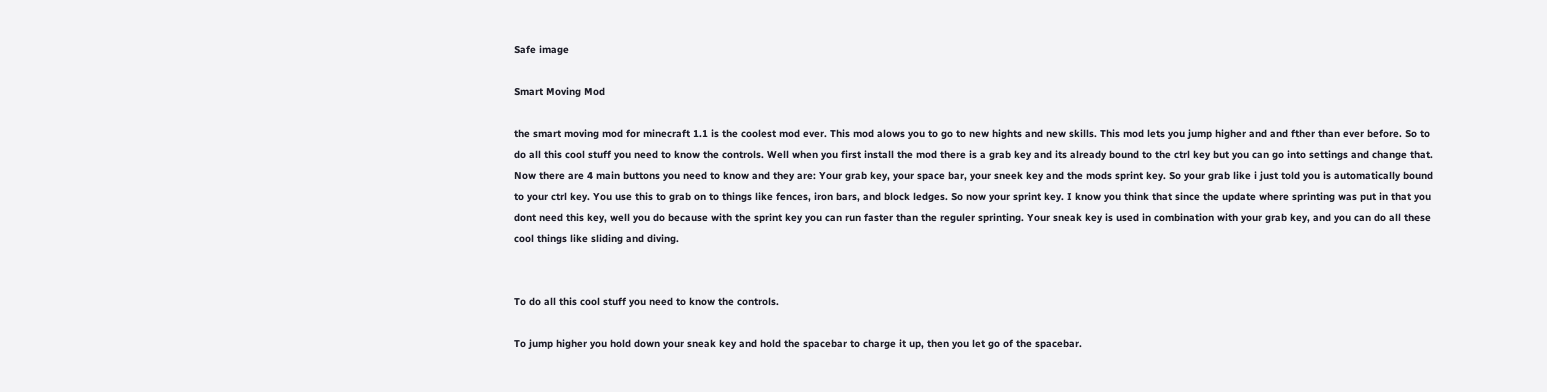Safe image

Smart Moving Mod

the smart moving mod for minecraft 1.1 is the coolest mod ever. This mod alows you to go to new hights and new skills. This mod lets you jump higher and and fther than ever before. So to do all this cool stuff you need to know the controls. Well when you first install the mod there is a grab key and its already bound to the ctrl key but you can go into settings and change that. Now there are 4 main buttons you need to know and they are: Your grab key, your space bar, your sneek key and the mods sprint key. So your grab like i just told you is automatically bound to your ctrl key. You use this to grab on to things like fences, iron bars, and block ledges. So now your sprint key. I know you think that since the update where sprinting was put in that you dont need this key, well you do because with the sprint key you can run faster than the reguler sprinting. Your sneak key is used in combination with your grab key, and you can do all these cool things like sliding and diving.


To do all this cool stuff you need to know the controls.

To jump higher you hold down your sneak key and hold the spacebar to charge it up, then you let go of the spacebar.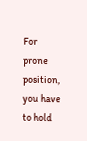For prone position, you have to hold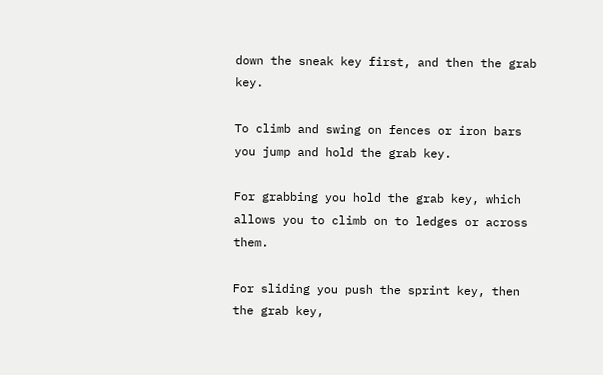down the sneak key first, and then the grab key.

To climb and swing on fences or iron bars you jump and hold the grab key.

For grabbing you hold the grab key, which allows you to climb on to ledges or across them.

For sliding you push the sprint key, then the grab key,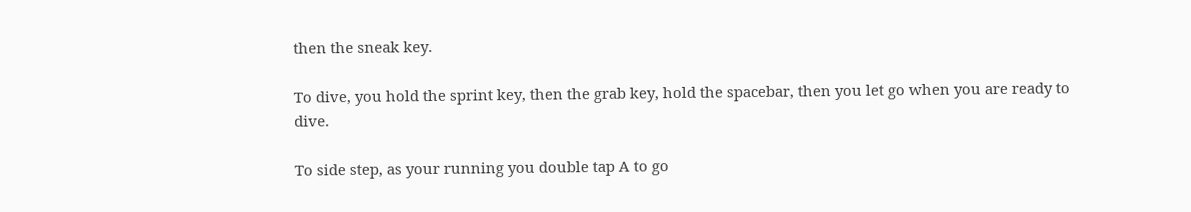then the sneak key.

To dive, you hold the sprint key, then the grab key, hold the spacebar, then you let go when you are ready to dive.

To side step, as your running you double tap A to go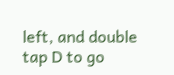left, and double tap D to go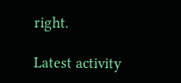right.

Latest activity